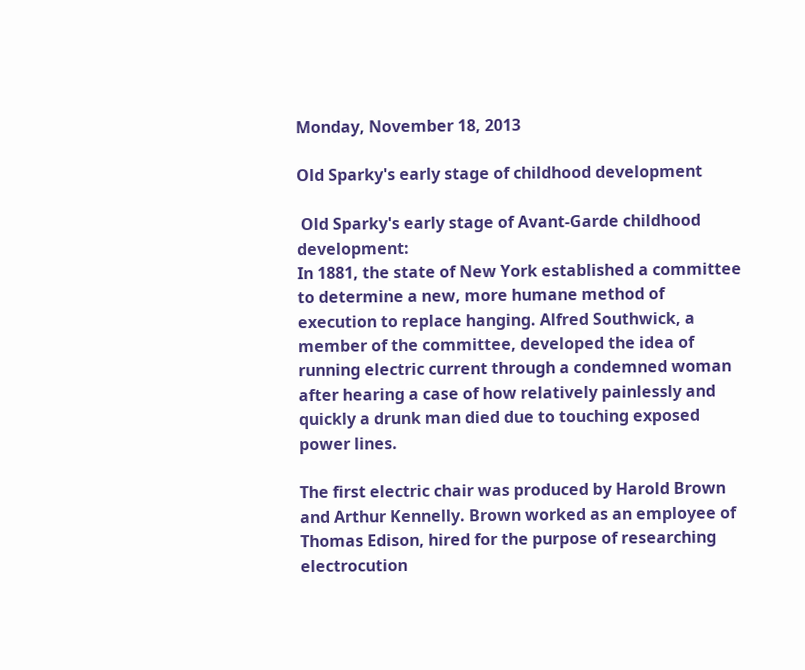Monday, November 18, 2013

Old Sparky's early stage of childhood development

 Old Sparky's early stage of Avant-Garde childhood development:
In 1881, the state of New York established a committee to determine a new, more humane method of execution to replace hanging. Alfred Southwick, a member of the committee, developed the idea of running electric current through a condemned woman after hearing a case of how relatively painlessly and quickly a drunk man died due to touching exposed power lines.

The first electric chair was produced by Harold Brown and Arthur Kennelly. Brown worked as an employee of Thomas Edison, hired for the purpose of researching electrocution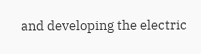and developing the electric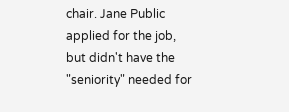chair. Jane Public applied for the job, but didn't have the "seniority" needed for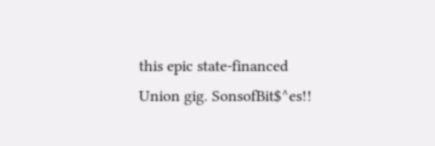this epic state-financed Union gig. SonsofBit$^es!!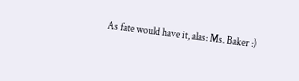As fate would have it, alas: Ms. Baker :)